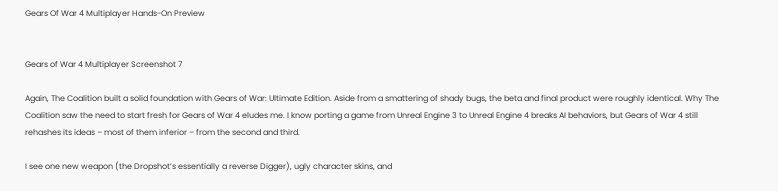Gears Of War 4 Multiplayer Hands-On Preview


Gears of War 4 Multiplayer Screenshot 7

Again, The Coalition built a solid foundation with Gears of War: Ultimate Edition. Aside from a smattering of shady bugs, the beta and final product were roughly identical. Why The Coalition saw the need to start fresh for Gears of War 4 eludes me. I know porting a game from Unreal Engine 3 to Unreal Engine 4 breaks AI behaviors, but Gears of War 4 still rehashes its ideas – most of them inferior – from the second and third.

I see one new weapon (the Dropshot’s essentially a reverse Digger), ugly character skins, and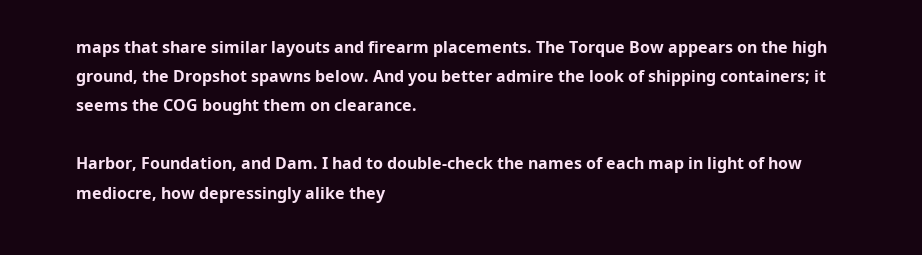maps that share similar layouts and firearm placements. The Torque Bow appears on the high ground, the Dropshot spawns below. And you better admire the look of shipping containers; it seems the COG bought them on clearance.

Harbor, Foundation, and Dam. I had to double-check the names of each map in light of how mediocre, how depressingly alike they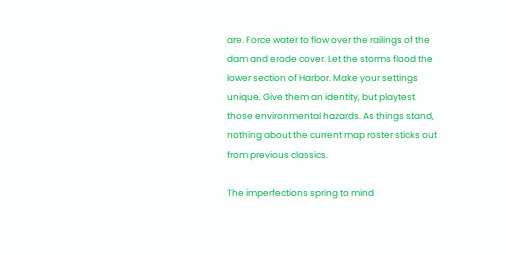are. Force water to flow over the railings of the dam and erode cover. Let the storms flood the lower section of Harbor. Make your settings unique. Give them an identity, but playtest those environmental hazards. As things stand, nothing about the current map roster sticks out from previous classics.

The imperfections spring to mind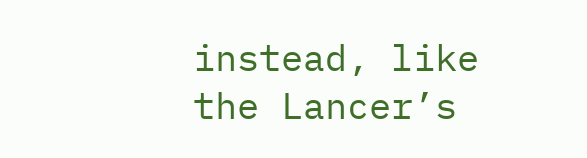instead, like the Lancer’s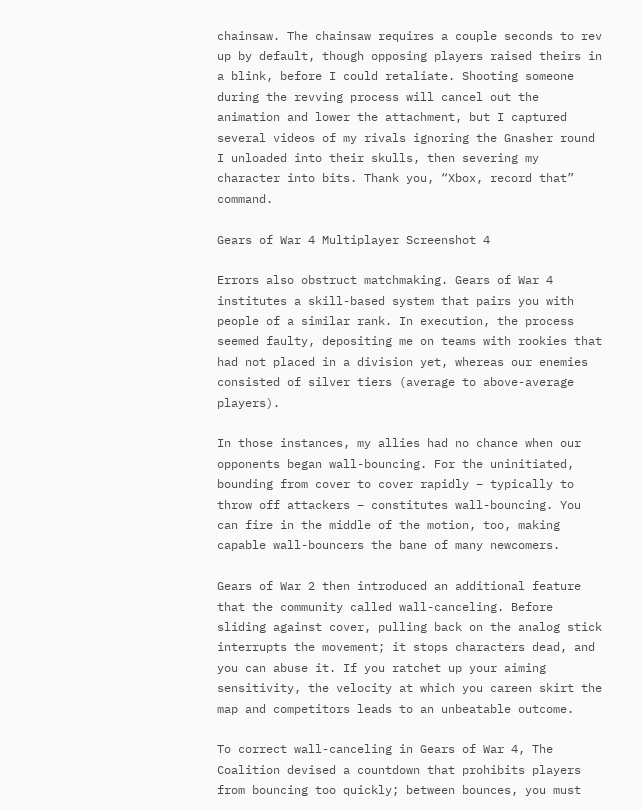chainsaw. The chainsaw requires a couple seconds to rev up by default, though opposing players raised theirs in a blink, before I could retaliate. Shooting someone during the revving process will cancel out the animation and lower the attachment, but I captured several videos of my rivals ignoring the Gnasher round I unloaded into their skulls, then severing my character into bits. Thank you, “Xbox, record that” command.

Gears of War 4 Multiplayer Screenshot 4

Errors also obstruct matchmaking. Gears of War 4 institutes a skill-based system that pairs you with people of a similar rank. In execution, the process seemed faulty, depositing me on teams with rookies that had not placed in a division yet, whereas our enemies consisted of silver tiers (average to above-average players).

In those instances, my allies had no chance when our opponents began wall-bouncing. For the uninitiated, bounding from cover to cover rapidly – typically to throw off attackers – constitutes wall-bouncing. You can fire in the middle of the motion, too, making capable wall-bouncers the bane of many newcomers.

Gears of War 2 then introduced an additional feature that the community called wall-canceling. Before sliding against cover, pulling back on the analog stick interrupts the movement; it stops characters dead, and you can abuse it. If you ratchet up your aiming sensitivity, the velocity at which you careen skirt the map and competitors leads to an unbeatable outcome.

To correct wall-canceling in Gears of War 4, The Coalition devised a countdown that prohibits players from bouncing too quickly; between bounces, you must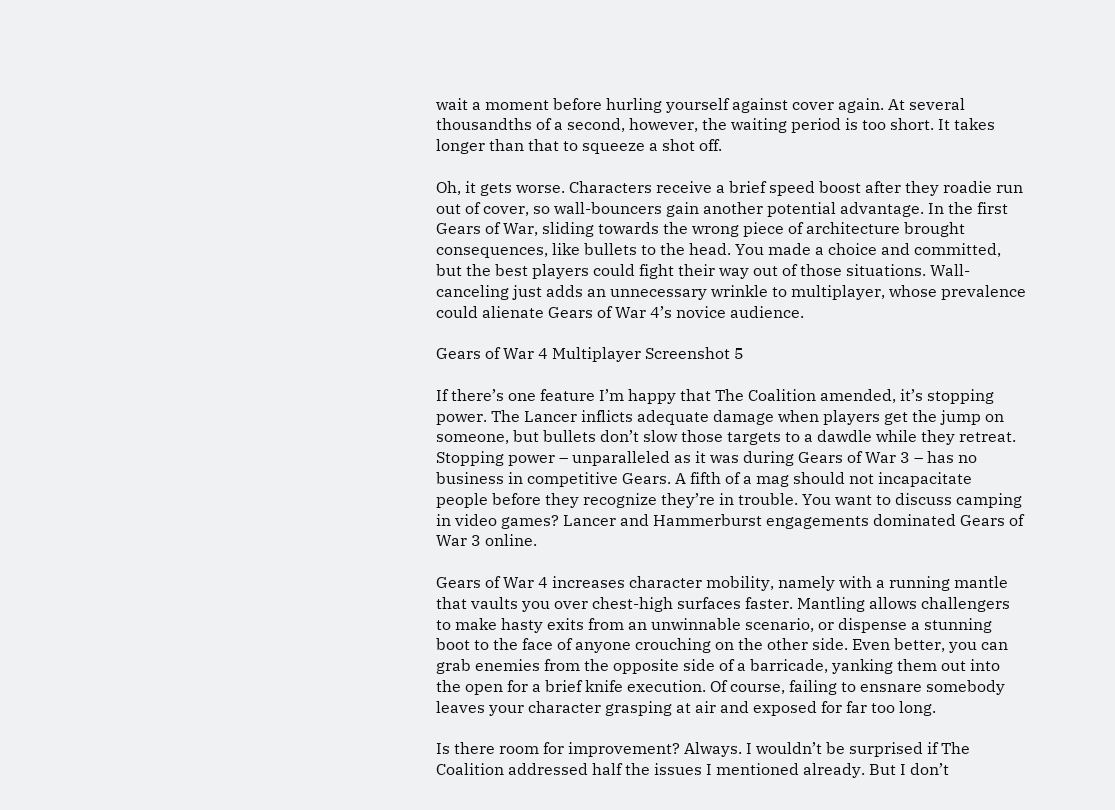wait a moment before hurling yourself against cover again. At several thousandths of a second, however, the waiting period is too short. It takes longer than that to squeeze a shot off.

Oh, it gets worse. Characters receive a brief speed boost after they roadie run out of cover, so wall-bouncers gain another potential advantage. In the first Gears of War, sliding towards the wrong piece of architecture brought consequences, like bullets to the head. You made a choice and committed, but the best players could fight their way out of those situations. Wall-canceling just adds an unnecessary wrinkle to multiplayer, whose prevalence could alienate Gears of War 4’s novice audience.

Gears of War 4 Multiplayer Screenshot 5

If there’s one feature I’m happy that The Coalition amended, it’s stopping power. The Lancer inflicts adequate damage when players get the jump on someone, but bullets don’t slow those targets to a dawdle while they retreat. Stopping power – unparalleled as it was during Gears of War 3 – has no business in competitive Gears. A fifth of a mag should not incapacitate people before they recognize they’re in trouble. You want to discuss camping in video games? Lancer and Hammerburst engagements dominated Gears of War 3 online.

Gears of War 4 increases character mobility, namely with a running mantle that vaults you over chest-high surfaces faster. Mantling allows challengers to make hasty exits from an unwinnable scenario, or dispense a stunning boot to the face of anyone crouching on the other side. Even better, you can grab enemies from the opposite side of a barricade, yanking them out into the open for a brief knife execution. Of course, failing to ensnare somebody leaves your character grasping at air and exposed for far too long.

Is there room for improvement? Always. I wouldn’t be surprised if The Coalition addressed half the issues I mentioned already. But I don’t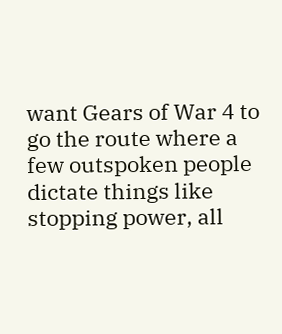want Gears of War 4 to go the route where a few outspoken people dictate things like stopping power, all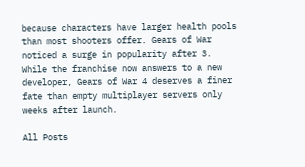because characters have larger health pools than most shooters offer. Gears of War noticed a surge in popularity after 3. While the franchise now answers to a new developer, Gears of War 4 deserves a finer fate than empty multiplayer servers only weeks after launch.

All Posts